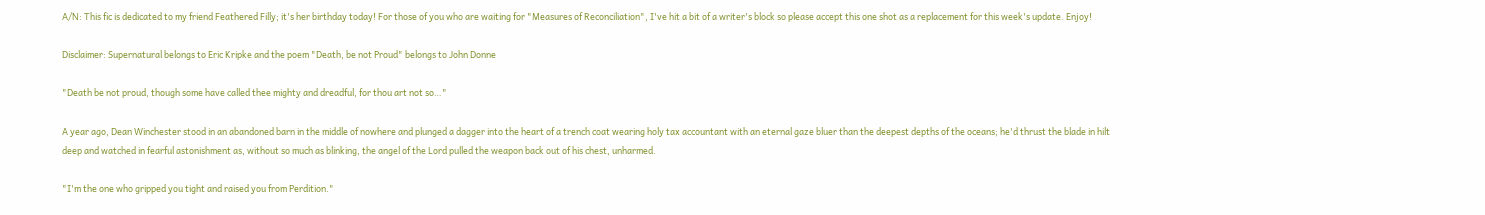A/N: This fic is dedicated to my friend Feathered Filly; it's her birthday today! For those of you who are waiting for "Measures of Reconciliation", I've hit a bit of a writer's block so please accept this one shot as a replacement for this week's update. Enjoy!

Disclaimer: Supernatural belongs to Eric Kripke and the poem "Death, be not Proud" belongs to John Donne

"Death be not proud, though some have called thee mighty and dreadful, for thou art not so…"

A year ago, Dean Winchester stood in an abandoned barn in the middle of nowhere and plunged a dagger into the heart of a trench coat wearing holy tax accountant with an eternal gaze bluer than the deepest depths of the oceans; he'd thrust the blade in hilt deep and watched in fearful astonishment as, without so much as blinking, the angel of the Lord pulled the weapon back out of his chest, unharmed.

"I'm the one who gripped you tight and raised you from Perdition."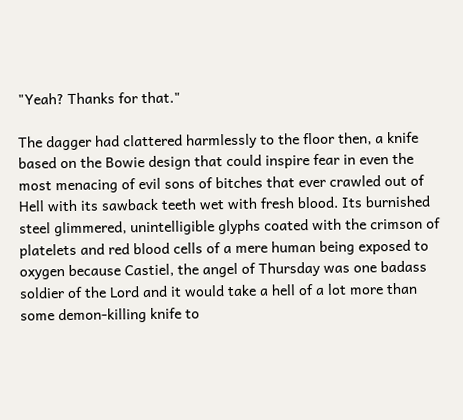"Yeah? Thanks for that."

The dagger had clattered harmlessly to the floor then, a knife based on the Bowie design that could inspire fear in even the most menacing of evil sons of bitches that ever crawled out of Hell with its sawback teeth wet with fresh blood. Its burnished steel glimmered, unintelligible glyphs coated with the crimson of platelets and red blood cells of a mere human being exposed to oxygen because Castiel, the angel of Thursday was one badass soldier of the Lord and it would take a hell of a lot more than some demon-killing knife to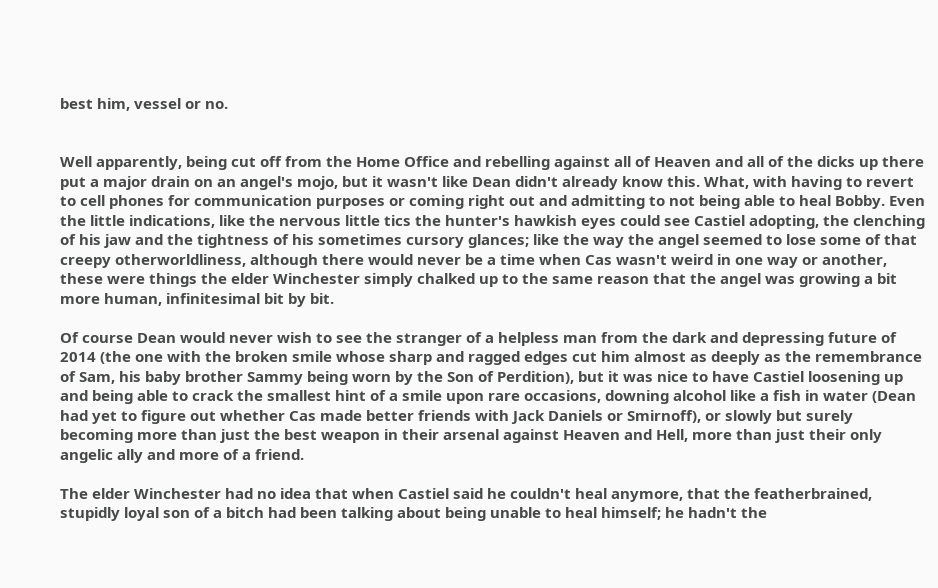best him, vessel or no.


Well apparently, being cut off from the Home Office and rebelling against all of Heaven and all of the dicks up there put a major drain on an angel's mojo, but it wasn't like Dean didn't already know this. What, with having to revert to cell phones for communication purposes or coming right out and admitting to not being able to heal Bobby. Even the little indications, like the nervous little tics the hunter's hawkish eyes could see Castiel adopting, the clenching of his jaw and the tightness of his sometimes cursory glances; like the way the angel seemed to lose some of that creepy otherworldliness, although there would never be a time when Cas wasn't weird in one way or another, these were things the elder Winchester simply chalked up to the same reason that the angel was growing a bit more human, infinitesimal bit by bit.

Of course Dean would never wish to see the stranger of a helpless man from the dark and depressing future of 2014 (the one with the broken smile whose sharp and ragged edges cut him almost as deeply as the remembrance of Sam, his baby brother Sammy being worn by the Son of Perdition), but it was nice to have Castiel loosening up and being able to crack the smallest hint of a smile upon rare occasions, downing alcohol like a fish in water (Dean had yet to figure out whether Cas made better friends with Jack Daniels or Smirnoff), or slowly but surely becoming more than just the best weapon in their arsenal against Heaven and Hell, more than just their only angelic ally and more of a friend.

The elder Winchester had no idea that when Castiel said he couldn't heal anymore, that the featherbrained, stupidly loyal son of a bitch had been talking about being unable to heal himself; he hadn't the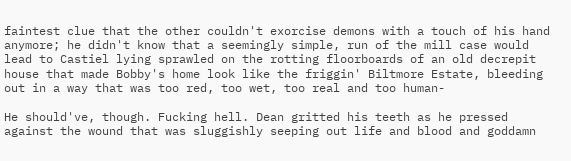faintest clue that the other couldn't exorcise demons with a touch of his hand anymore; he didn't know that a seemingly simple, run of the mill case would lead to Castiel lying sprawled on the rotting floorboards of an old decrepit house that made Bobby's home look like the friggin' Biltmore Estate, bleeding out in a way that was too red, too wet, too real and too human-

He should've, though. Fucking hell. Dean gritted his teeth as he pressed against the wound that was sluggishly seeping out life and blood and goddamn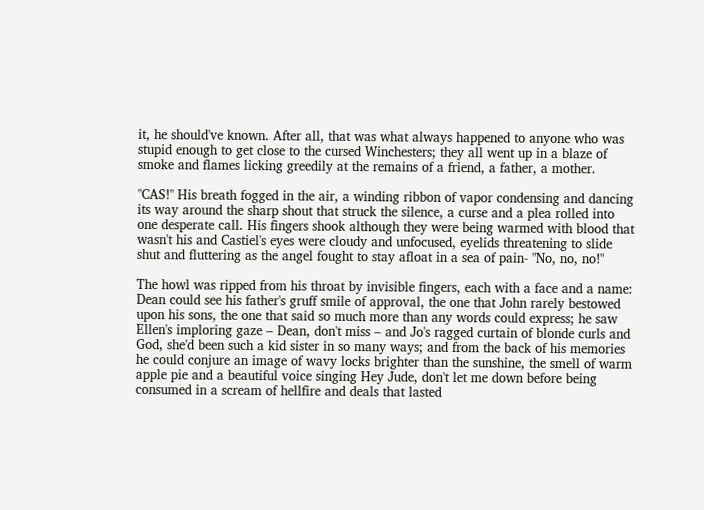it, he should've known. After all, that was what always happened to anyone who was stupid enough to get close to the cursed Winchesters; they all went up in a blaze of smoke and flames licking greedily at the remains of a friend, a father, a mother.

"CAS!" His breath fogged in the air, a winding ribbon of vapor condensing and dancing its way around the sharp shout that struck the silence, a curse and a plea rolled into one desperate call. His fingers shook although they were being warmed with blood that wasn't his and Castiel's eyes were cloudy and unfocused, eyelids threatening to slide shut and fluttering as the angel fought to stay afloat in a sea of pain- "No, no, no!"

The howl was ripped from his throat by invisible fingers, each with a face and a name: Dean could see his father's gruff smile of approval, the one that John rarely bestowed upon his sons, the one that said so much more than any words could express; he saw Ellen's imploring gaze – Dean, don't miss – and Jo's ragged curtain of blonde curls and God, she'd been such a kid sister in so many ways; and from the back of his memories he could conjure an image of wavy locks brighter than the sunshine, the smell of warm apple pie and a beautiful voice singing Hey Jude, don't let me down before being consumed in a scream of hellfire and deals that lasted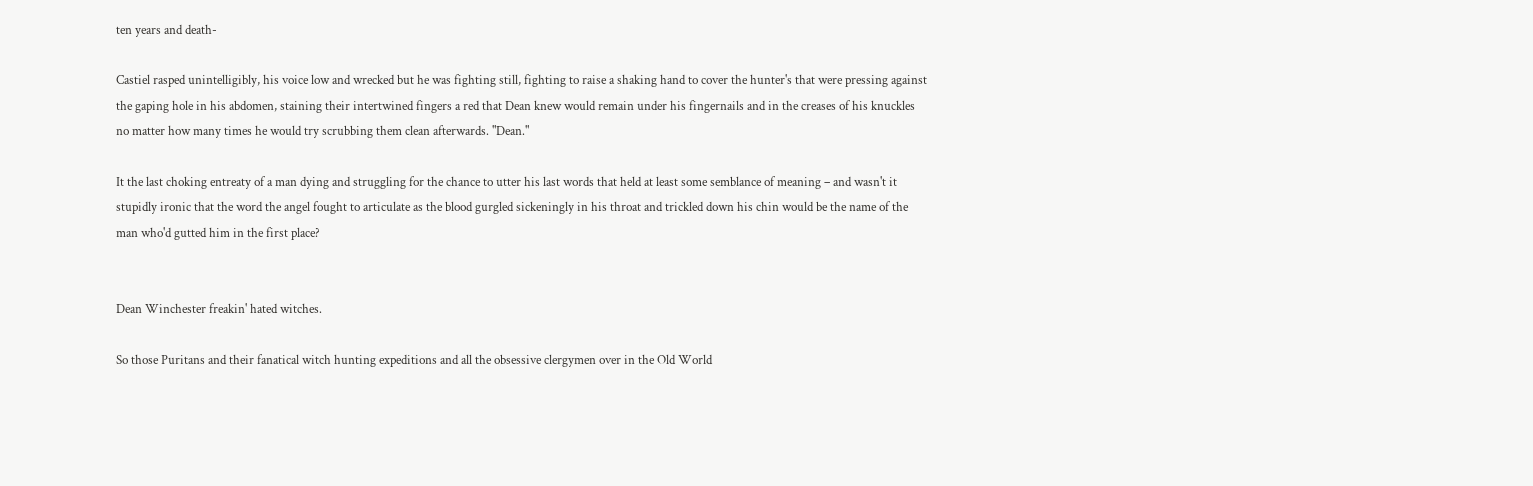ten years and death-

Castiel rasped unintelligibly, his voice low and wrecked but he was fighting still, fighting to raise a shaking hand to cover the hunter's that were pressing against the gaping hole in his abdomen, staining their intertwined fingers a red that Dean knew would remain under his fingernails and in the creases of his knuckles no matter how many times he would try scrubbing them clean afterwards. "Dean."

It the last choking entreaty of a man dying and struggling for the chance to utter his last words that held at least some semblance of meaning – and wasn't it stupidly ironic that the word the angel fought to articulate as the blood gurgled sickeningly in his throat and trickled down his chin would be the name of the man who'd gutted him in the first place?


Dean Winchester freakin' hated witches.

So those Puritans and their fanatical witch hunting expeditions and all the obsessive clergymen over in the Old World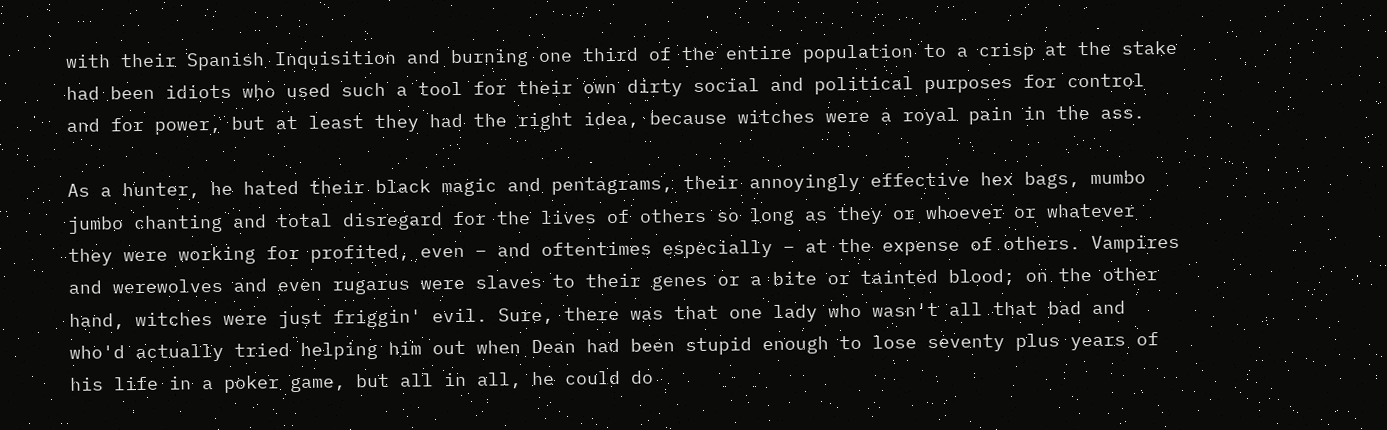with their Spanish Inquisition and burning one third of the entire population to a crisp at the stake had been idiots who used such a tool for their own dirty social and political purposes for control and for power, but at least they had the right idea, because witches were a royal pain in the ass.

As a hunter, he hated their black magic and pentagrams, their annoyingly effective hex bags, mumbo jumbo chanting and total disregard for the lives of others so long as they or whoever or whatever they were working for profited, even – and oftentimes especially – at the expense of others. Vampires and werewolves and even rugarus were slaves to their genes or a bite or tainted blood; on the other hand, witches were just friggin' evil. Sure, there was that one lady who wasn't all that bad and who'd actually tried helping him out when Dean had been stupid enough to lose seventy plus years of his life in a poker game, but all in all, he could do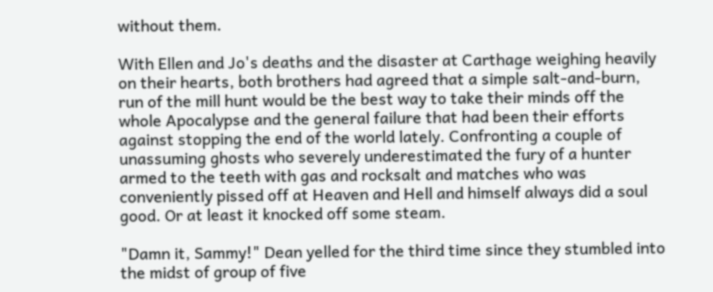without them.

With Ellen and Jo's deaths and the disaster at Carthage weighing heavily on their hearts, both brothers had agreed that a simple salt-and-burn, run of the mill hunt would be the best way to take their minds off the whole Apocalypse and the general failure that had been their efforts against stopping the end of the world lately. Confronting a couple of unassuming ghosts who severely underestimated the fury of a hunter armed to the teeth with gas and rocksalt and matches who was conveniently pissed off at Heaven and Hell and himself always did a soul good. Or at least it knocked off some steam.

"Damn it, Sammy!" Dean yelled for the third time since they stumbled into the midst of group of five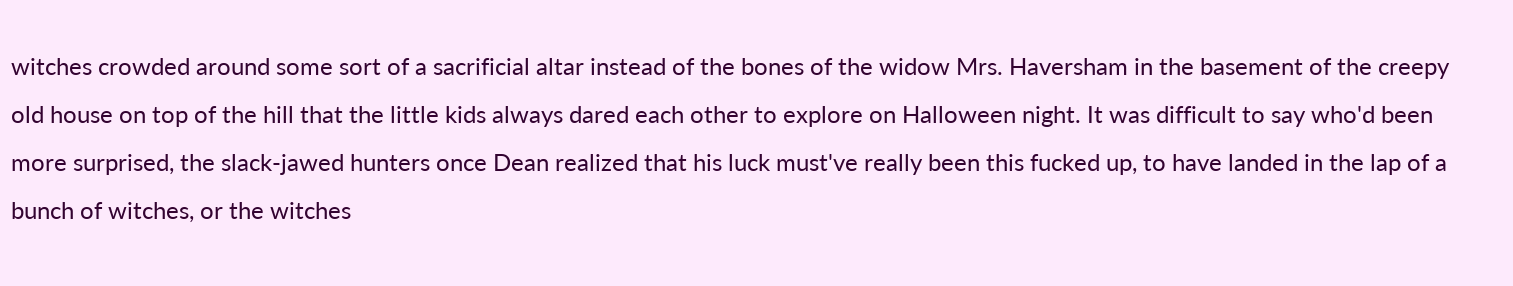witches crowded around some sort of a sacrificial altar instead of the bones of the widow Mrs. Haversham in the basement of the creepy old house on top of the hill that the little kids always dared each other to explore on Halloween night. It was difficult to say who'd been more surprised, the slack-jawed hunters once Dean realized that his luck must've really been this fucked up, to have landed in the lap of a bunch of witches, or the witches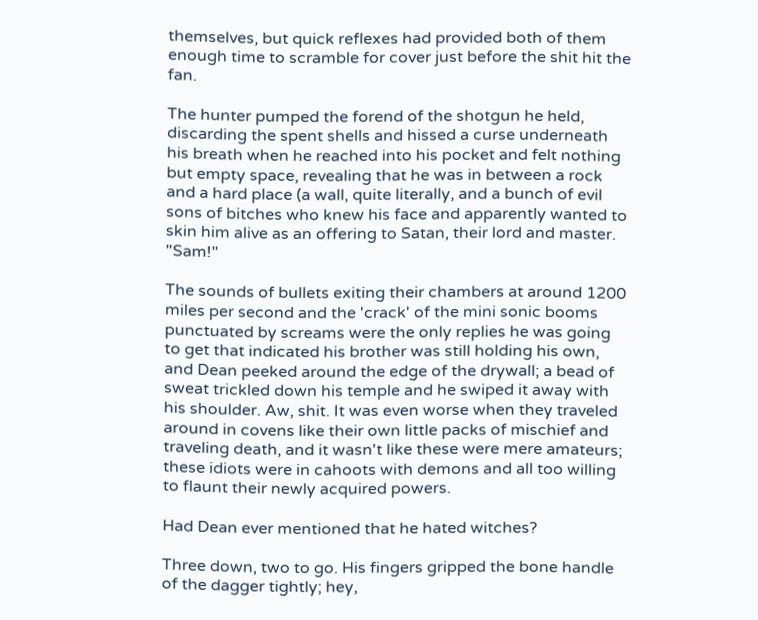themselves, but quick reflexes had provided both of them enough time to scramble for cover just before the shit hit the fan.

The hunter pumped the forend of the shotgun he held, discarding the spent shells and hissed a curse underneath his breath when he reached into his pocket and felt nothing but empty space, revealing that he was in between a rock and a hard place (a wall, quite literally, and a bunch of evil sons of bitches who knew his face and apparently wanted to skin him alive as an offering to Satan, their lord and master. "Sam!"

The sounds of bullets exiting their chambers at around 1200 miles per second and the 'crack' of the mini sonic booms punctuated by screams were the only replies he was going to get that indicated his brother was still holding his own, and Dean peeked around the edge of the drywall; a bead of sweat trickled down his temple and he swiped it away with his shoulder. Aw, shit. It was even worse when they traveled around in covens like their own little packs of mischief and traveling death, and it wasn't like these were mere amateurs; these idiots were in cahoots with demons and all too willing to flaunt their newly acquired powers.

Had Dean ever mentioned that he hated witches?

Three down, two to go. His fingers gripped the bone handle of the dagger tightly; hey,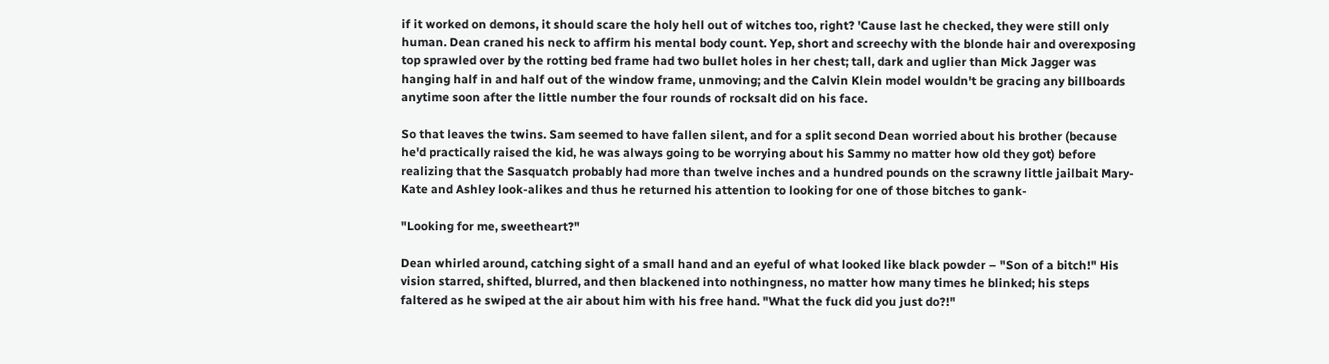if it worked on demons, it should scare the holy hell out of witches too, right? 'Cause last he checked, they were still only human. Dean craned his neck to affirm his mental body count. Yep, short and screechy with the blonde hair and overexposing top sprawled over by the rotting bed frame had two bullet holes in her chest; tall, dark and uglier than Mick Jagger was hanging half in and half out of the window frame, unmoving; and the Calvin Klein model wouldn't be gracing any billboards anytime soon after the little number the four rounds of rocksalt did on his face.

So that leaves the twins. Sam seemed to have fallen silent, and for a split second Dean worried about his brother (because he'd practically raised the kid, he was always going to be worrying about his Sammy no matter how old they got) before realizing that the Sasquatch probably had more than twelve inches and a hundred pounds on the scrawny little jailbait Mary-Kate and Ashley look-alikes and thus he returned his attention to looking for one of those bitches to gank-

"Looking for me, sweetheart?"

Dean whirled around, catching sight of a small hand and an eyeful of what looked like black powder – "Son of a bitch!" His vision starred, shifted, blurred, and then blackened into nothingness, no matter how many times he blinked; his steps faltered as he swiped at the air about him with his free hand. "What the fuck did you just do?!"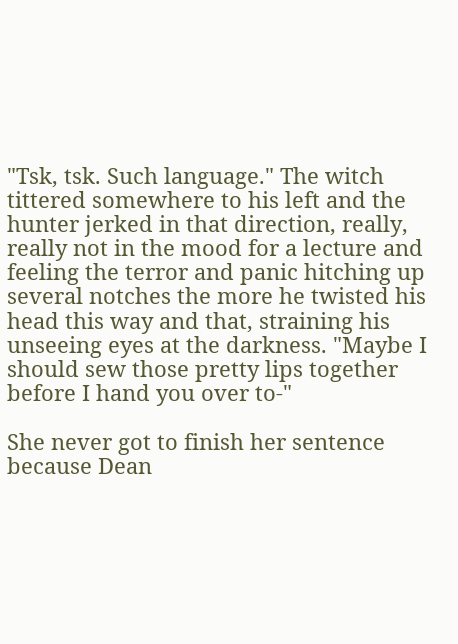"Tsk, tsk. Such language." The witch tittered somewhere to his left and the hunter jerked in that direction, really, really not in the mood for a lecture and feeling the terror and panic hitching up several notches the more he twisted his head this way and that, straining his unseeing eyes at the darkness. "Maybe I should sew those pretty lips together before I hand you over to-"

She never got to finish her sentence because Dean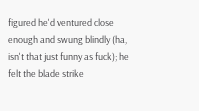figured he'd ventured close enough and swung blindly (ha, isn't that just funny as fuck); he felt the blade strike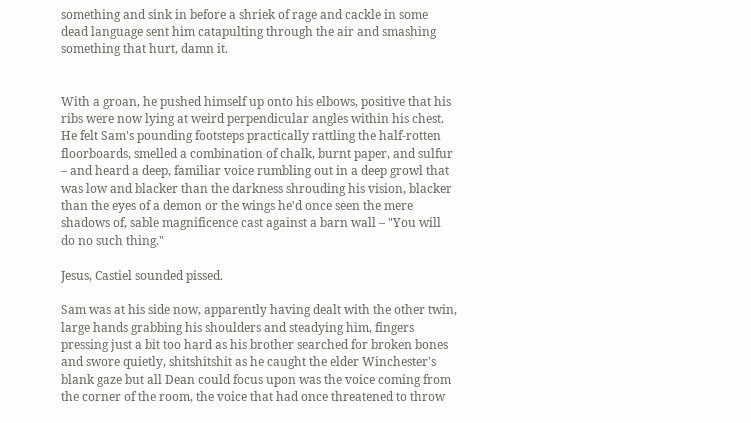something and sink in before a shriek of rage and cackle in some dead language sent him catapulting through the air and smashing something that hurt, damn it.


With a groan, he pushed himself up onto his elbows, positive that his ribs were now lying at weird perpendicular angles within his chest. He felt Sam's pounding footsteps practically rattling the half-rotten floorboards, smelled a combination of chalk, burnt paper, and sulfur – and heard a deep, familiar voice rumbling out in a deep growl that was low and blacker than the darkness shrouding his vision, blacker than the eyes of a demon or the wings he'd once seen the mere shadows of, sable magnificence cast against a barn wall – "You will do no such thing."

Jesus, Castiel sounded pissed.

Sam was at his side now, apparently having dealt with the other twin, large hands grabbing his shoulders and steadying him, fingers pressing just a bit too hard as his brother searched for broken bones and swore quietly, shitshitshit as he caught the elder Winchester's blank gaze but all Dean could focus upon was the voice coming from the corner of the room, the voice that had once threatened to throw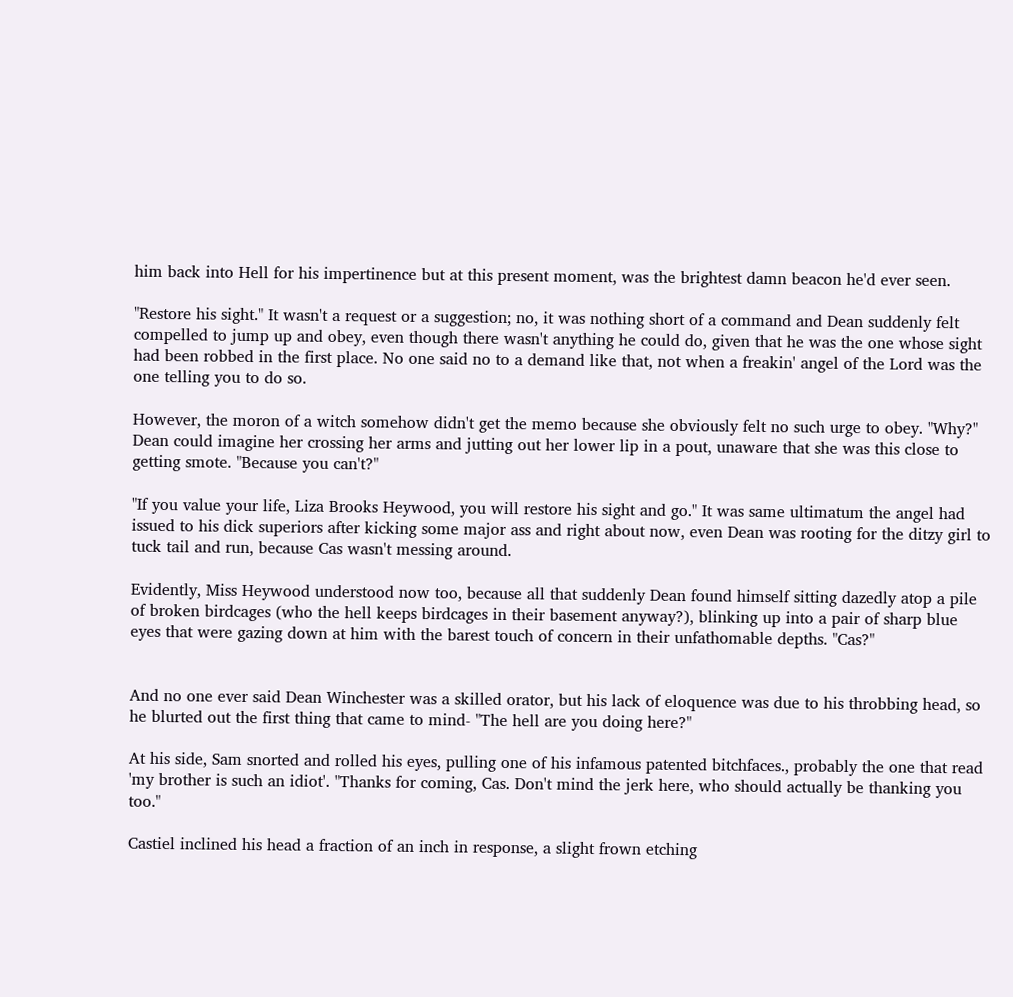him back into Hell for his impertinence but at this present moment, was the brightest damn beacon he'd ever seen.

"Restore his sight." It wasn't a request or a suggestion; no, it was nothing short of a command and Dean suddenly felt compelled to jump up and obey, even though there wasn't anything he could do, given that he was the one whose sight had been robbed in the first place. No one said no to a demand like that, not when a freakin' angel of the Lord was the one telling you to do so.

However, the moron of a witch somehow didn't get the memo because she obviously felt no such urge to obey. "Why?" Dean could imagine her crossing her arms and jutting out her lower lip in a pout, unaware that she was this close to getting smote. "Because you can't?"

"If you value your life, Liza Brooks Heywood, you will restore his sight and go." It was same ultimatum the angel had issued to his dick superiors after kicking some major ass and right about now, even Dean was rooting for the ditzy girl to tuck tail and run, because Cas wasn't messing around.

Evidently, Miss Heywood understood now too, because all that suddenly Dean found himself sitting dazedly atop a pile of broken birdcages (who the hell keeps birdcages in their basement anyway?), blinking up into a pair of sharp blue eyes that were gazing down at him with the barest touch of concern in their unfathomable depths. "Cas?"


And no one ever said Dean Winchester was a skilled orator, but his lack of eloquence was due to his throbbing head, so he blurted out the first thing that came to mind- "The hell are you doing here?"

At his side, Sam snorted and rolled his eyes, pulling one of his infamous patented bitchfaces., probably the one that read 'my brother is such an idiot'. "Thanks for coming, Cas. Don't mind the jerk here, who should actually be thanking you too."

Castiel inclined his head a fraction of an inch in response, a slight frown etching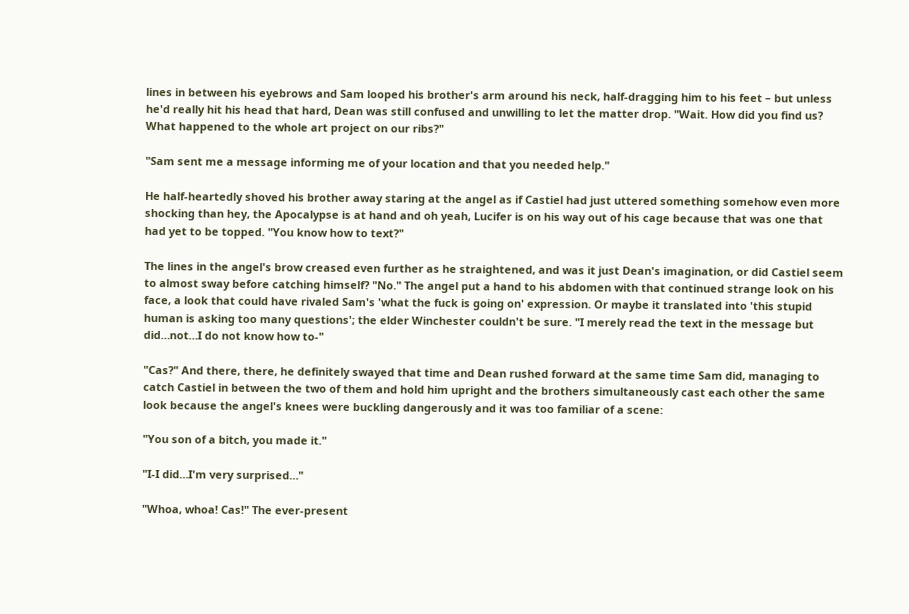lines in between his eyebrows and Sam looped his brother's arm around his neck, half-dragging him to his feet – but unless he'd really hit his head that hard, Dean was still confused and unwilling to let the matter drop. "Wait. How did you find us? What happened to the whole art project on our ribs?"

"Sam sent me a message informing me of your location and that you needed help."

He half-heartedly shoved his brother away staring at the angel as if Castiel had just uttered something somehow even more shocking than hey, the Apocalypse is at hand and oh yeah, Lucifer is on his way out of his cage because that was one that had yet to be topped. "You know how to text?"

The lines in the angel's brow creased even further as he straightened, and was it just Dean's imagination, or did Castiel seem to almost sway before catching himself? "No." The angel put a hand to his abdomen with that continued strange look on his face, a look that could have rivaled Sam's 'what the fuck is going on' expression. Or maybe it translated into 'this stupid human is asking too many questions'; the elder Winchester couldn't be sure. "I merely read the text in the message but did…not…I do not know how to-"

"Cas?" And there, there, he definitely swayed that time and Dean rushed forward at the same time Sam did, managing to catch Castiel in between the two of them and hold him upright and the brothers simultaneously cast each other the same look because the angel's knees were buckling dangerously and it was too familiar of a scene:

"You son of a bitch, you made it."

"I-I did…I'm very surprised…"

"Whoa, whoa! Cas!" The ever-present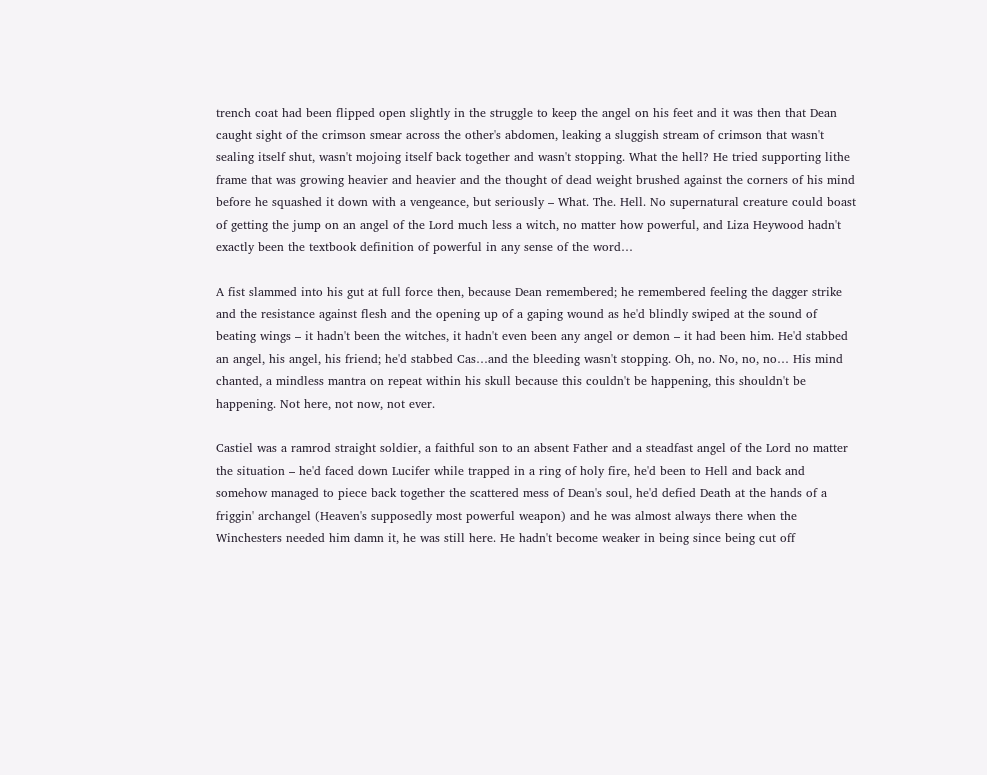trench coat had been flipped open slightly in the struggle to keep the angel on his feet and it was then that Dean caught sight of the crimson smear across the other's abdomen, leaking a sluggish stream of crimson that wasn't sealing itself shut, wasn't mojoing itself back together and wasn't stopping. What the hell? He tried supporting lithe frame that was growing heavier and heavier and the thought of dead weight brushed against the corners of his mind before he squashed it down with a vengeance, but seriously – What. The. Hell. No supernatural creature could boast of getting the jump on an angel of the Lord much less a witch, no matter how powerful, and Liza Heywood hadn't exactly been the textbook definition of powerful in any sense of the word…

A fist slammed into his gut at full force then, because Dean remembered; he remembered feeling the dagger strike and the resistance against flesh and the opening up of a gaping wound as he'd blindly swiped at the sound of beating wings – it hadn't been the witches, it hadn't even been any angel or demon – it had been him. He'd stabbed an angel, his angel, his friend; he'd stabbed Cas…and the bleeding wasn't stopping. Oh, no. No, no, no… His mind chanted, a mindless mantra on repeat within his skull because this couldn't be happening, this shouldn't be happening. Not here, not now, not ever.

Castiel was a ramrod straight soldier, a faithful son to an absent Father and a steadfast angel of the Lord no matter the situation – he'd faced down Lucifer while trapped in a ring of holy fire, he'd been to Hell and back and somehow managed to piece back together the scattered mess of Dean's soul, he'd defied Death at the hands of a friggin' archangel (Heaven's supposedly most powerful weapon) and he was almost always there when the Winchesters needed him damn it, he was still here. He hadn't become weaker in being since being cut off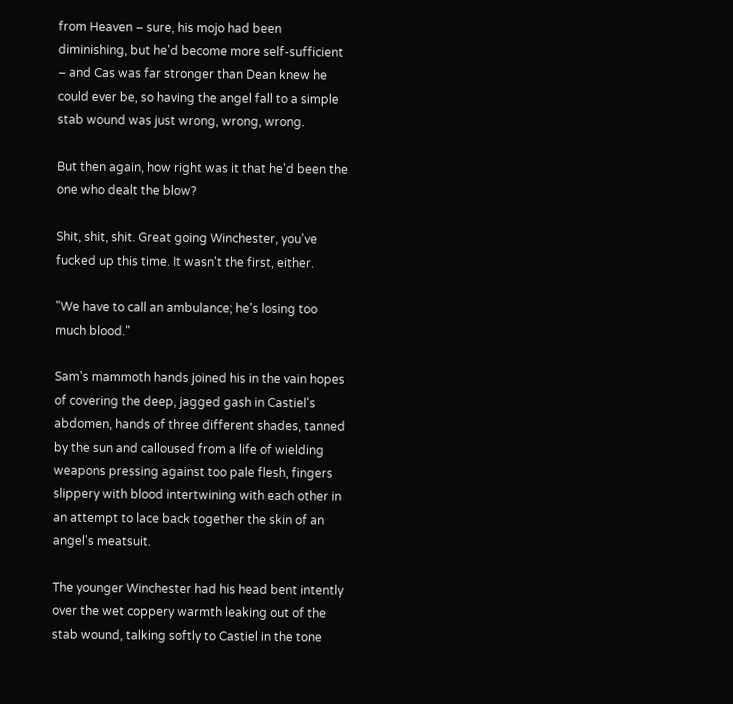from Heaven – sure, his mojo had been diminishing, but he'd become more self-sufficient – and Cas was far stronger than Dean knew he could ever be, so having the angel fall to a simple stab wound was just wrong, wrong, wrong.

But then again, how right was it that he'd been the one who dealt the blow?

Shit, shit, shit. Great going Winchester, you've fucked up this time. It wasn't the first, either.

"We have to call an ambulance; he's losing too much blood."

Sam's mammoth hands joined his in the vain hopes of covering the deep, jagged gash in Castiel's abdomen, hands of three different shades, tanned by the sun and calloused from a life of wielding weapons pressing against too pale flesh, fingers slippery with blood intertwining with each other in an attempt to lace back together the skin of an angel's meatsuit.

The younger Winchester had his head bent intently over the wet coppery warmth leaking out of the stab wound, talking softly to Castiel in the tone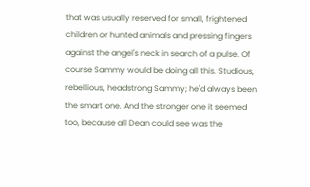that was usually reserved for small, frightened children or hunted animals and pressing fingers against the angel's neck in search of a pulse. Of course Sammy would be doing all this. Studious, rebellious, headstrong Sammy; he'd always been the smart one. And the stronger one it seemed too, because all Dean could see was the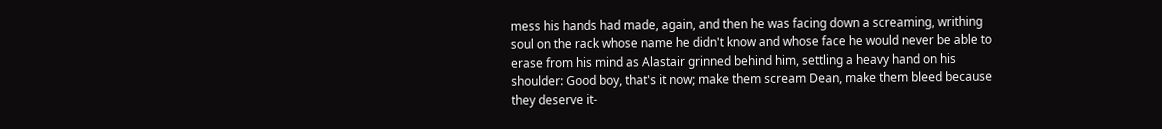mess his hands had made, again, and then he was facing down a screaming, writhing soul on the rack whose name he didn't know and whose face he would never be able to erase from his mind as Alastair grinned behind him, settling a heavy hand on his shoulder: Good boy, that's it now; make them scream Dean, make them bleed because they deserve it-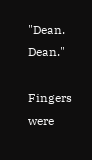"Dean. Dean."

Fingers were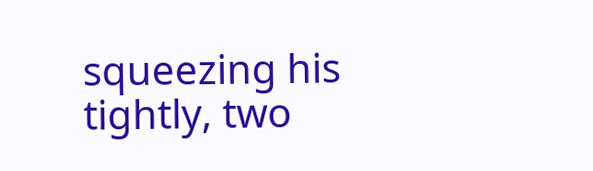squeezing his tightly, two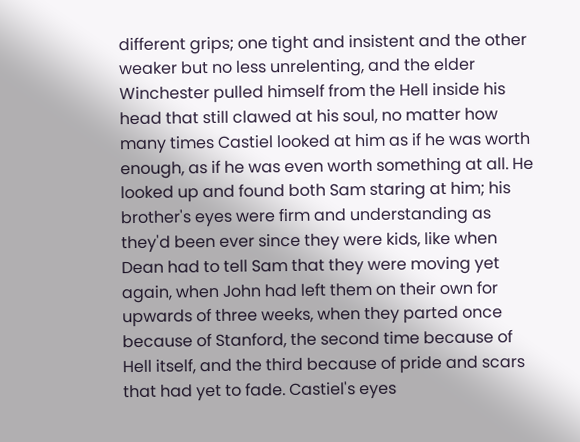different grips; one tight and insistent and the other weaker but no less unrelenting, and the elder Winchester pulled himself from the Hell inside his head that still clawed at his soul, no matter how many times Castiel looked at him as if he was worth enough, as if he was even worth something at all. He looked up and found both Sam staring at him; his brother's eyes were firm and understanding as they'd been ever since they were kids, like when Dean had to tell Sam that they were moving yet again, when John had left them on their own for upwards of three weeks, when they parted once because of Stanford, the second time because of Hell itself, and the third because of pride and scars that had yet to fade. Castiel's eyes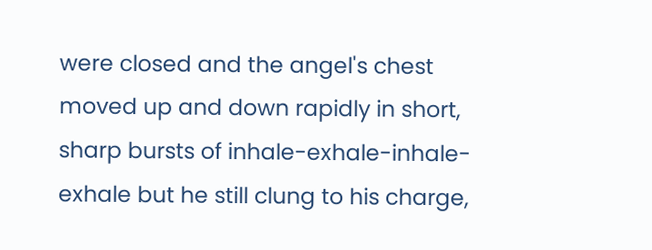were closed and the angel's chest moved up and down rapidly in short, sharp bursts of inhale-exhale-inhale-exhale but he still clung to his charge,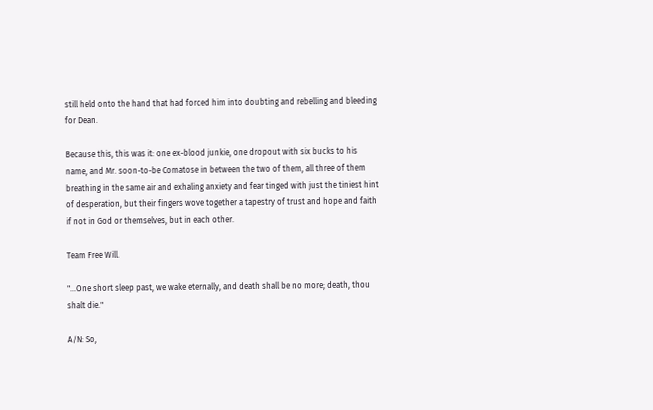still held onto the hand that had forced him into doubting and rebelling and bleeding for Dean.

Because this, this was it: one ex-blood junkie, one dropout with six bucks to his name, and Mr. soon-to-be Comatose in between the two of them, all three of them breathing in the same air and exhaling anxiety and fear tinged with just the tiniest hint of desperation, but their fingers wove together a tapestry of trust and hope and faith if not in God or themselves, but in each other.

Team Free Will.

"…One short sleep past, we wake eternally, and death shall be no more; death, thou shalt die."

A/N: So,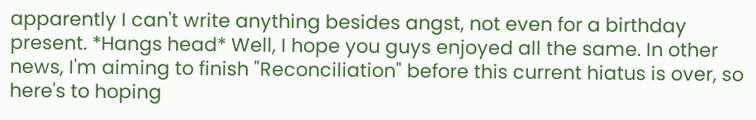apparently I can't write anything besides angst, not even for a birthday present. *Hangs head* Well, I hope you guys enjoyed all the same. In other news, I'm aiming to finish "Reconciliation" before this current hiatus is over, so here's to hoping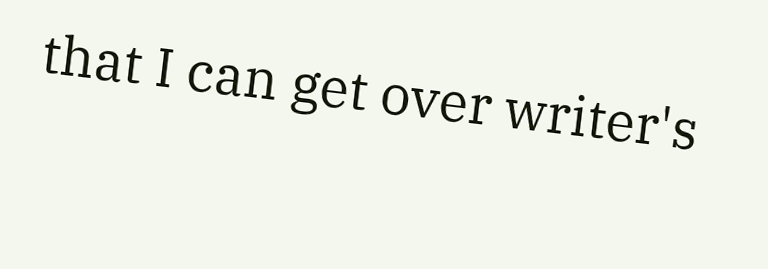that I can get over writer's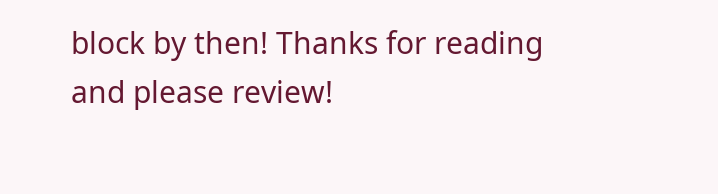block by then! Thanks for reading and please review!